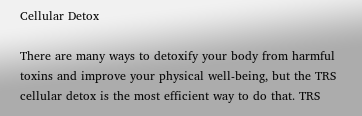Cellular Detox

There are many ways to detoxify your body from harmful toxins and improve your physical well-being, but the TRS cellular detox is the most efficient way to do that. TRS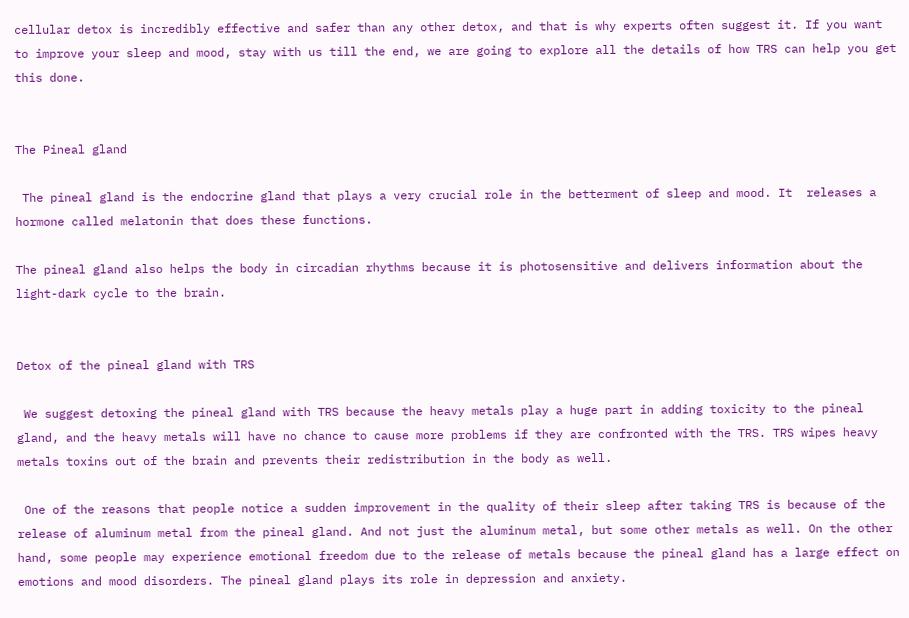cellular detox is incredibly effective and safer than any other detox, and that is why experts often suggest it. If you want to improve your sleep and mood, stay with us till the end, we are going to explore all the details of how TRS can help you get this done.


The Pineal gland

 The pineal gland is the endocrine gland that plays a very crucial role in the betterment of sleep and mood. It  releases a hormone called melatonin that does these functions.

The pineal gland also helps the body in circadian rhythms because it is photosensitive and delivers information about the light-dark cycle to the brain.


Detox of the pineal gland with TRS

 We suggest detoxing the pineal gland with TRS because the heavy metals play a huge part in adding toxicity to the pineal gland, and the heavy metals will have no chance to cause more problems if they are confronted with the TRS. TRS wipes heavy metals toxins out of the brain and prevents their redistribution in the body as well.

 One of the reasons that people notice a sudden improvement in the quality of their sleep after taking TRS is because of the release of aluminum metal from the pineal gland. And not just the aluminum metal, but some other metals as well. On the other hand, some people may experience emotional freedom due to the release of metals because the pineal gland has a large effect on emotions and mood disorders. The pineal gland plays its role in depression and anxiety.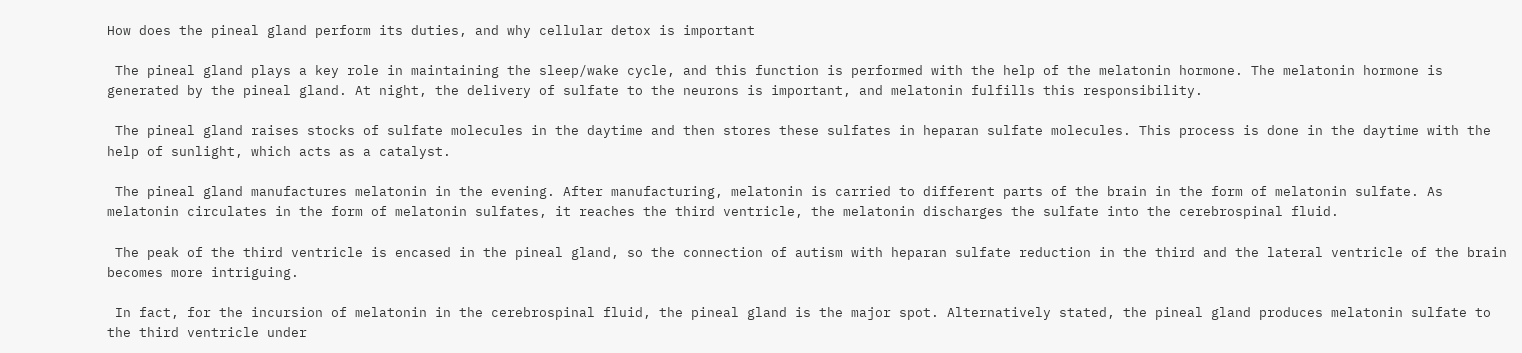How does the pineal gland perform its duties, and why cellular detox is important

 The pineal gland plays a key role in maintaining the sleep/wake cycle, and this function is performed with the help of the melatonin hormone. The melatonin hormone is generated by the pineal gland. At night, the delivery of sulfate to the neurons is important, and melatonin fulfills this responsibility.

 The pineal gland raises stocks of sulfate molecules in the daytime and then stores these sulfates in heparan sulfate molecules. This process is done in the daytime with the help of sunlight, which acts as a catalyst.

 The pineal gland manufactures melatonin in the evening. After manufacturing, melatonin is carried to different parts of the brain in the form of melatonin sulfate. As melatonin circulates in the form of melatonin sulfates, it reaches the third ventricle, the melatonin discharges the sulfate into the cerebrospinal fluid.

 The peak of the third ventricle is encased in the pineal gland, so the connection of autism with heparan sulfate reduction in the third and the lateral ventricle of the brain becomes more intriguing.

 In fact, for the incursion of melatonin in the cerebrospinal fluid, the pineal gland is the major spot. Alternatively stated, the pineal gland produces melatonin sulfate to the third ventricle under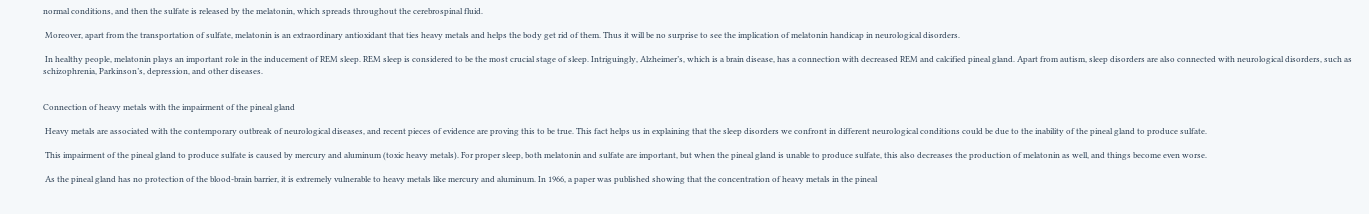normal conditions, and then the sulfate is released by the melatonin, which spreads throughout the cerebrospinal fluid.

 Moreover, apart from the transportation of sulfate, melatonin is an extraordinary antioxidant that ties heavy metals and helps the body get rid of them. Thus it will be no surprise to see the implication of melatonin handicap in neurological disorders.

 In healthy people, melatonin plays an important role in the inducement of REM sleep. REM sleep is considered to be the most crucial stage of sleep. Intriguingly, Alzheimer’s, which is a brain disease, has a connection with decreased REM and calcified pineal gland. Apart from autism, sleep disorders are also connected with neurological disorders, such as schizophrenia, Parkinson’s, depression, and other diseases.


Connection of heavy metals with the impairment of the pineal gland

 Heavy metals are associated with the contemporary outbreak of neurological diseases, and recent pieces of evidence are proving this to be true. This fact helps us in explaining that the sleep disorders we confront in different neurological conditions could be due to the inability of the pineal gland to produce sulfate.

 This impairment of the pineal gland to produce sulfate is caused by mercury and aluminum (toxic heavy metals). For proper sleep, both melatonin and sulfate are important, but when the pineal gland is unable to produce sulfate, this also decreases the production of melatonin as well, and things become even worse.

 As the pineal gland has no protection of the blood-brain barrier, it is extremely vulnerable to heavy metals like mercury and aluminum. In 1966, a paper was published showing that the concentration of heavy metals in the pineal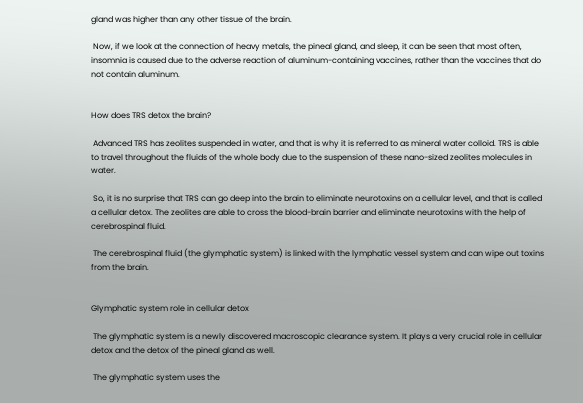gland was higher than any other tissue of the brain.

 Now, if we look at the connection of heavy metals, the pineal gland, and sleep, it can be seen that most often, insomnia is caused due to the adverse reaction of aluminum-containing vaccines, rather than the vaccines that do not contain aluminum.


How does TRS detox the brain?

 Advanced TRS has zeolites suspended in water, and that is why it is referred to as mineral water colloid. TRS is able to travel throughout the fluids of the whole body due to the suspension of these nano-sized zeolites molecules in water.

 So, it is no surprise that TRS can go deep into the brain to eliminate neurotoxins on a cellular level, and that is called a cellular detox. The zeolites are able to cross the blood-brain barrier and eliminate neurotoxins with the help of cerebrospinal fluid.

 The cerebrospinal fluid (the glymphatic system) is linked with the lymphatic vessel system and can wipe out toxins from the brain.


Glymphatic system role in cellular detox

 The glymphatic system is a newly discovered macroscopic clearance system. It plays a very crucial role in cellular detox and the detox of the pineal gland as well.

 The glymphatic system uses the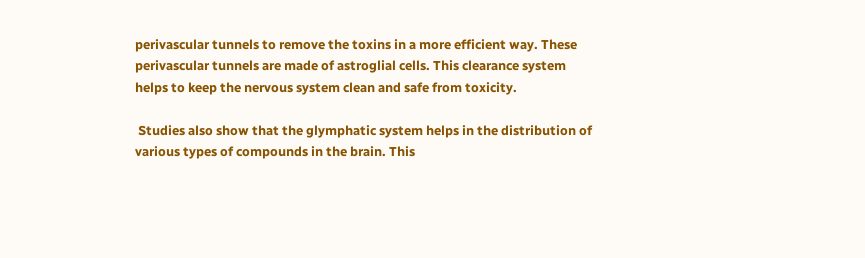perivascular tunnels to remove the toxins in a more efficient way. These perivascular tunnels are made of astroglial cells. This clearance system helps to keep the nervous system clean and safe from toxicity.

 Studies also show that the glymphatic system helps in the distribution of various types of compounds in the brain. This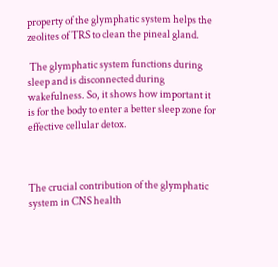property of the glymphatic system helps the zeolites of TRS to clean the pineal gland.

 The glymphatic system functions during sleep and is disconnected during wakefulness. So, it shows how important it is for the body to enter a better sleep zone for effective cellular detox.



The crucial contribution of the glymphatic system in CNS health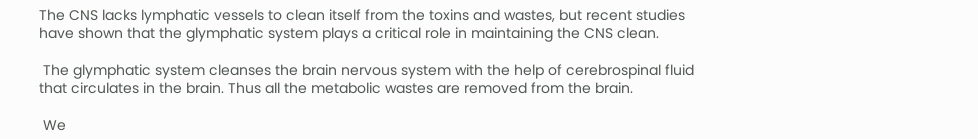The CNS lacks lymphatic vessels to clean itself from the toxins and wastes, but recent studies have shown that the glymphatic system plays a critical role in maintaining the CNS clean.

 The glymphatic system cleanses the brain nervous system with the help of cerebrospinal fluid that circulates in the brain. Thus all the metabolic wastes are removed from the brain.

 We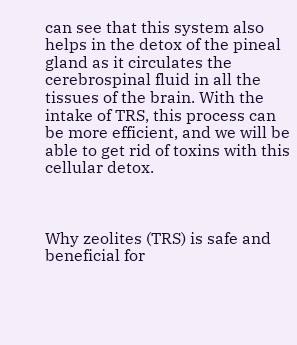can see that this system also helps in the detox of the pineal gland as it circulates the cerebrospinal fluid in all the tissues of the brain. With the intake of TRS, this process can be more efficient, and we will be able to get rid of toxins with this cellular detox.



Why zeolites (TRS) is safe and beneficial for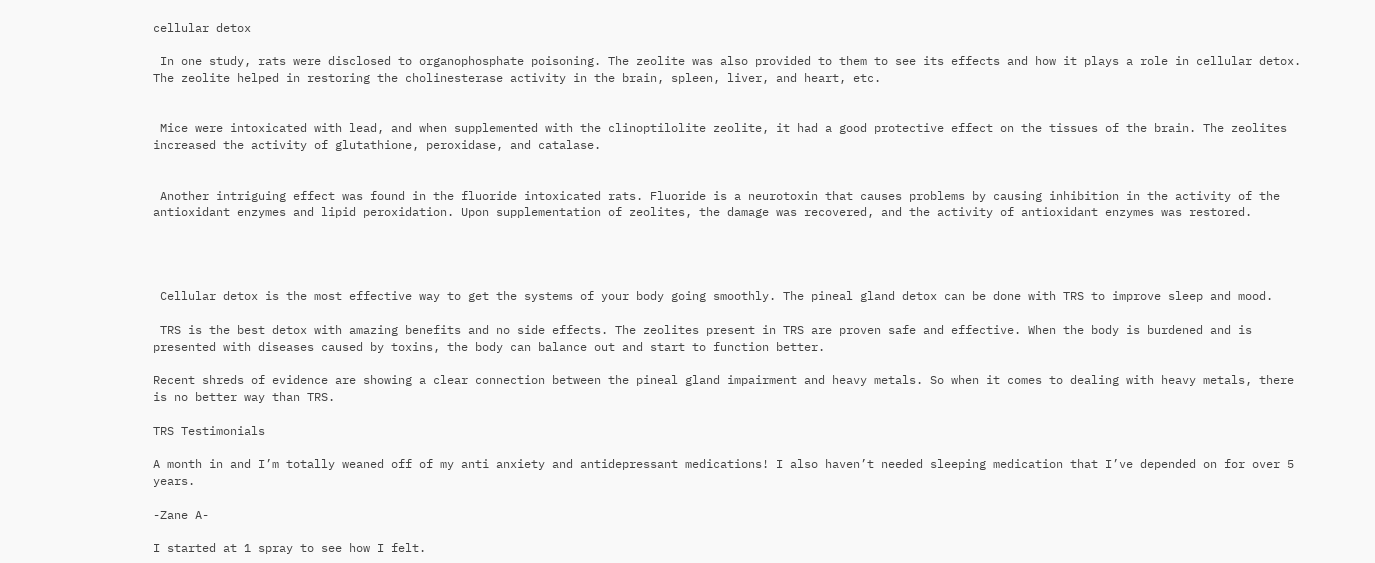cellular detox

 In one study, rats were disclosed to organophosphate poisoning. The zeolite was also provided to them to see its effects and how it plays a role in cellular detox. The zeolite helped in restoring the cholinesterase activity in the brain, spleen, liver, and heart, etc.


 Mice were intoxicated with lead, and when supplemented with the clinoptilolite zeolite, it had a good protective effect on the tissues of the brain. The zeolites increased the activity of glutathione, peroxidase, and catalase.


 Another intriguing effect was found in the fluoride intoxicated rats. Fluoride is a neurotoxin that causes problems by causing inhibition in the activity of the antioxidant enzymes and lipid peroxidation. Upon supplementation of zeolites, the damage was recovered, and the activity of antioxidant enzymes was restored.




 Cellular detox is the most effective way to get the systems of your body going smoothly. The pineal gland detox can be done with TRS to improve sleep and mood.

 TRS is the best detox with amazing benefits and no side effects. The zeolites present in TRS are proven safe and effective. When the body is burdened and is presented with diseases caused by toxins, the body can balance out and start to function better.

Recent shreds of evidence are showing a clear connection between the pineal gland impairment and heavy metals. So when it comes to dealing with heavy metals, there is no better way than TRS.

TRS Testimonials

A month in and I’m totally weaned off of my anti anxiety and antidepressant medications! I also haven’t needed sleeping medication that I’ve depended on for over 5 years.

-Zane A-

I started at 1 spray to see how I felt.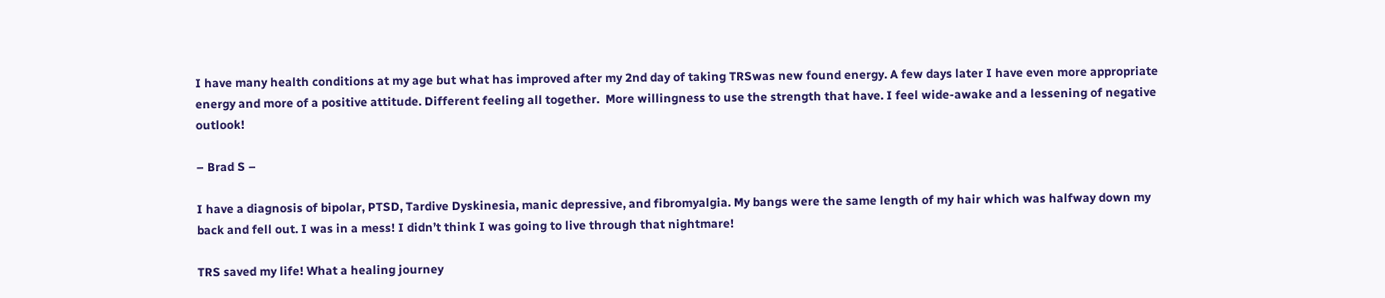I have many health conditions at my age but what has improved after my 2nd day of taking TRSwas new found energy. A few days later I have even more appropriate energy and more of a positive attitude. Different feeling all together.  More willingness to use the strength that have. I feel wide-awake and a lessening of negative outlook!

– Brad S –

I have a diagnosis of bipolar, PTSD, Tardive Dyskinesia, manic depressive, and fibromyalgia. My bangs were the same length of my hair which was halfway down my back and fell out. I was in a mess! I didn’t think I was going to live through that nightmare!

TRS saved my life! What a healing journey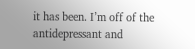it has been. I’m off of the antidepressant and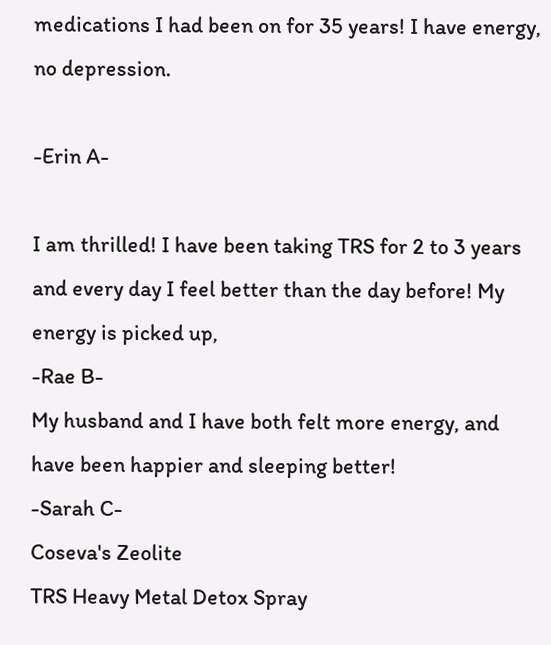medications I had been on for 35 years! I have energy, no depression.

-Erin A-

I am thrilled! I have been taking TRS for 2 to 3 years and every day I feel better than the day before! My energy is picked up,
-Rae B-
My husband and I have both felt more energy, and have been happier and sleeping better!
-Sarah C-
Coseva's Zeolite
TRS Heavy Metal Detox Spray